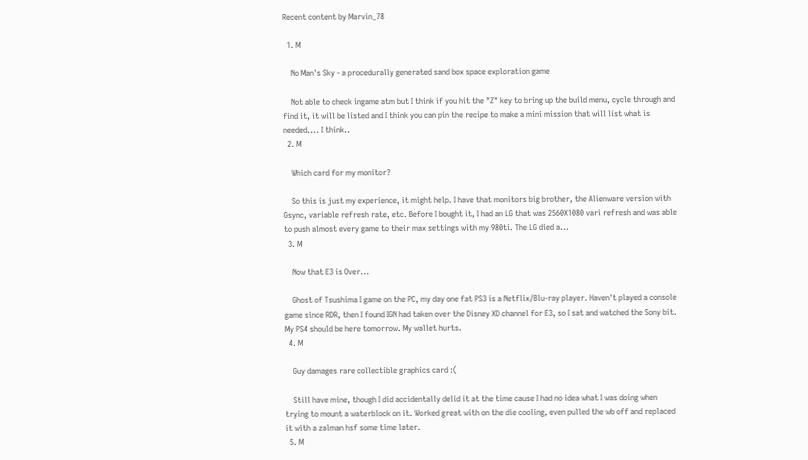Recent content by Marvin_78

  1. M

    No Man's Sky - a procedurally generated sand box space exploration game

    Not able to check ingame atm but I think if you hit the "Z" key to bring up the build menu, cycle through and find it, it will be listed and I think you can pin the recipe to make a mini mission that will list what is needed.... I think..
  2. M

    Which card for my monitor?

    So this is just my experience, it might help. I have that monitors big brother, the Alienware version with Gsync, variable refresh rate, etc. Before I bought it, I had an LG that was 2560X1080 vari refresh and was able to push almost every game to their max settings with my 980ti. The LG died a...
  3. M

    Now that E3 is Over...

    Ghost of Tsushima I game on the PC, my day one fat PS3 is a Netflix/Blu-ray player. Haven't played a console game since RDR, then I found IGN had taken over the Disney XD channel for E3, so I sat and watched the Sony bit. My PS4 should be here tomorrow. My wallet hurts.
  4. M

    Guy damages rare collectible graphics card :(

    Still have mine, though I did accidentally delid it at the time cause I had no idea what I was doing when trying to mount a waterblock on it. Worked great with on the die cooling, even pulled the wb off and replaced it with a zalman hsf some time later.
  5. M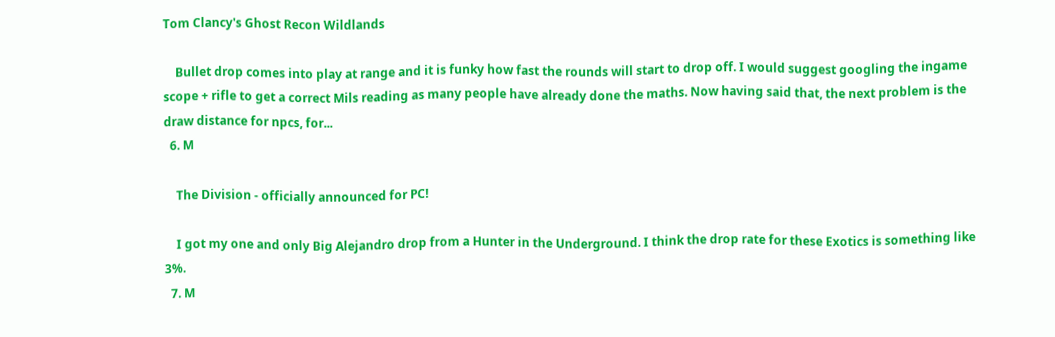Tom Clancy's Ghost Recon Wildlands

    Bullet drop comes into play at range and it is funky how fast the rounds will start to drop off. I would suggest googling the ingame scope + rifle to get a correct Mils reading as many people have already done the maths. Now having said that, the next problem is the draw distance for npcs, for...
  6. M

    The Division - officially announced for PC!

    I got my one and only Big Alejandro drop from a Hunter in the Underground. I think the drop rate for these Exotics is something like 3%.
  7. M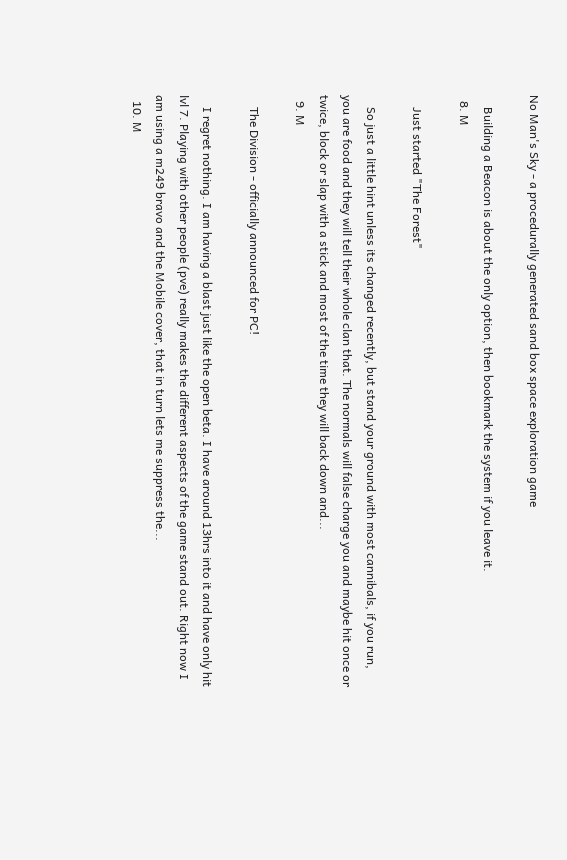No Man's Sky - a procedurally generated sand box space exploration game

    Building a Beacon is about the only option, then bookmark the system if you leave it.
  8. M

    Just started "The Forest"

    So just a little hint unless its changed recently, but stand your ground with most cannibals, if you run, you are food and they will tell their whole clan that. The normals will false charge you and maybe hit once or twice, block or slap with a stick and most of the time they will back down and...
  9. M

    The Division - officially announced for PC!

    I regret nothing. I am having a blast just like the open beta. I have around 13hrs into it and have only hit lvl 7. Playing with other people (pve) really makes the different aspects of the game stand out. Right now I am using a m249 bravo and the Mobile cover, that in turn lets me suppress the...
  10. M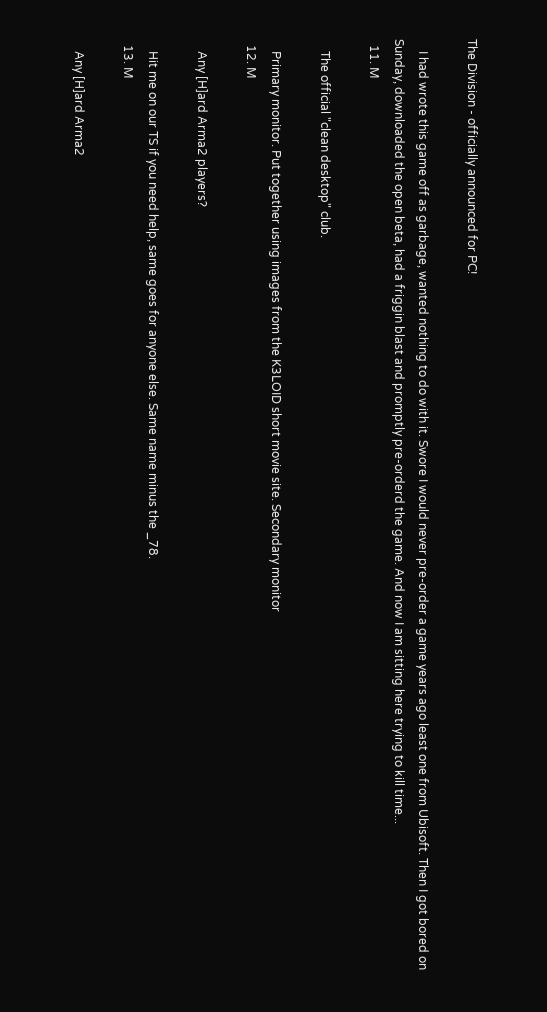The Division - officially announced for PC!

    I had wrote this game off as garbage, wanted nothing to do with it. Swore I would never pre-order a game years ago least one from Ubisoft. Then I got bored on Sunday, downloaded the open beta, had a friggin blast and promptly pre-orderd the game. And now I am sitting here trying to kill time...
  11. M

    The official "clean desktop" club.

    Primary monitor. Put together using images from the K3LOID short movie site. Secondary monitor
  12. M

    Any [H]ard Arma2 players?

    Hit me on our TS if you need help, same goes for anyone else. Same name minus the _78.
  13. M

    Any [H]ard Arma2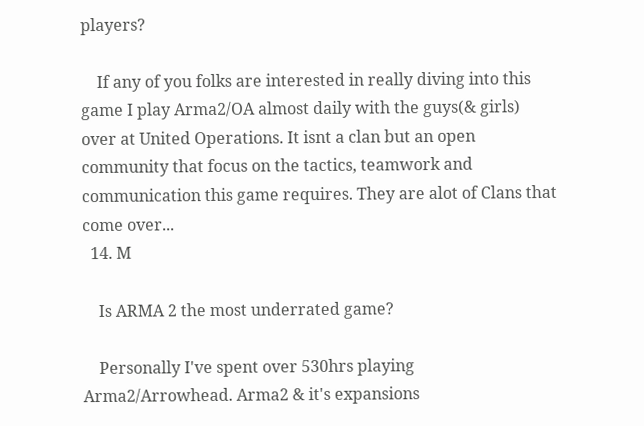players?

    If any of you folks are interested in really diving into this game I play Arma2/OA almost daily with the guys(& girls) over at United Operations. It isnt a clan but an open community that focus on the tactics, teamwork and communication this game requires. They are alot of Clans that come over...
  14. M

    Is ARMA 2 the most underrated game?

    Personally I've spent over 530hrs playing Arma2/Arrowhead. Arma2 & it's expansions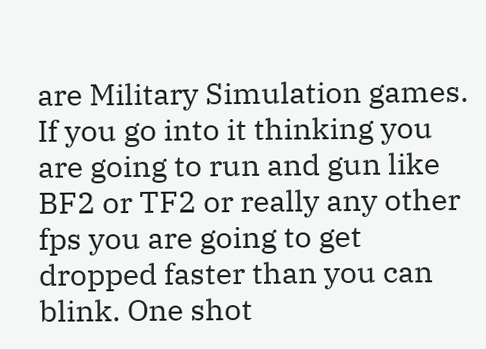are Military Simulation games. If you go into it thinking you are going to run and gun like BF2 or TF2 or really any other fps you are going to get dropped faster than you can blink. One shot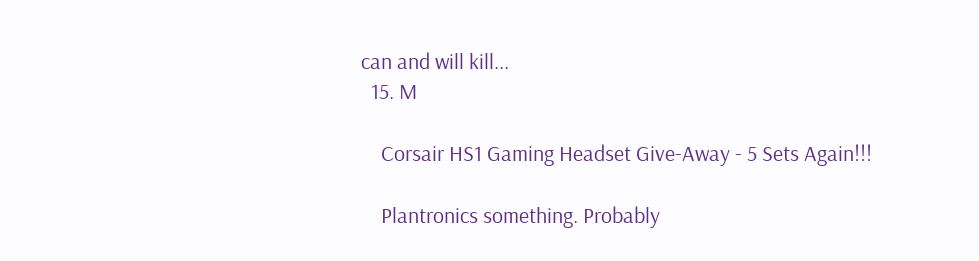can and will kill...
  15. M

    Corsair HS1 Gaming Headset Give-Away - 5 Sets Again!!!

    Plantronics something. Probably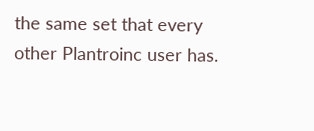the same set that every other Plantroinc user has.